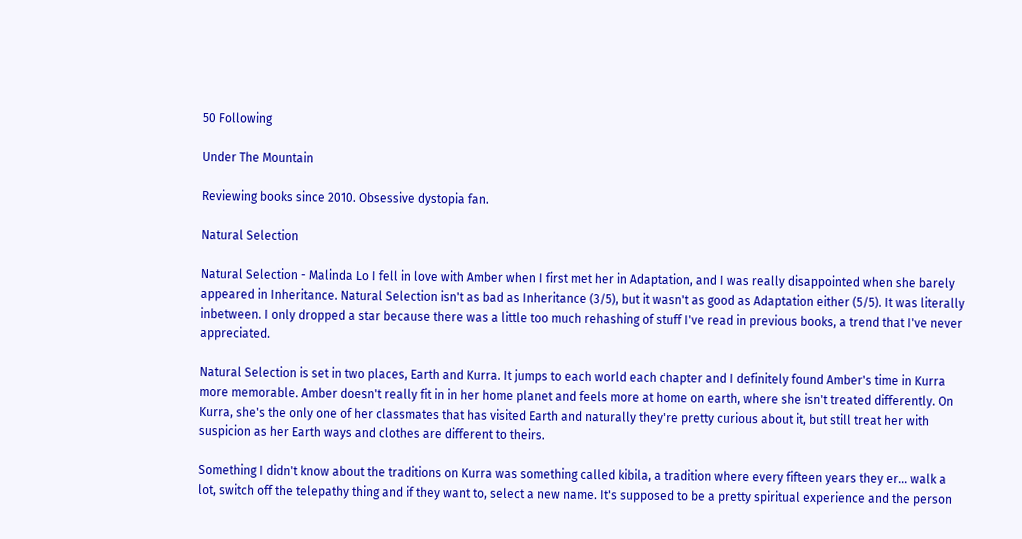50 Following

Under The Mountain

Reviewing books since 2010. Obsessive dystopia fan.

Natural Selection

Natural Selection - Malinda Lo I fell in love with Amber when I first met her in Adaptation, and I was really disappointed when she barely appeared in Inheritance. Natural Selection isn't as bad as Inheritance (3/5), but it wasn't as good as Adaptation either (5/5). It was literally inbetween. I only dropped a star because there was a little too much rehashing of stuff I've read in previous books, a trend that I've never appreciated.

Natural Selection is set in two places, Earth and Kurra. It jumps to each world each chapter and I definitely found Amber's time in Kurra more memorable. Amber doesn't really fit in in her home planet and feels more at home on earth, where she isn't treated differently. On Kurra, she's the only one of her classmates that has visited Earth and naturally they're pretty curious about it, but still treat her with suspicion as her Earth ways and clothes are different to theirs.

Something I didn't know about the traditions on Kurra was something called kibila, a tradition where every fifteen years they er... walk a lot, switch off the telepathy thing and if they want to, select a new name. It's supposed to be a pretty spiritual experience and the person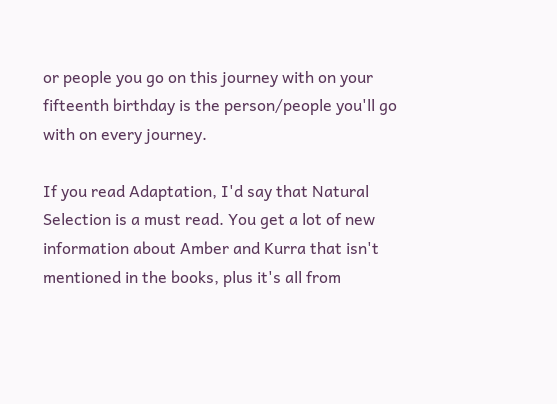or people you go on this journey with on your fifteenth birthday is the person/people you'll go with on every journey.

If you read Adaptation, I'd say that Natural Selection is a must read. You get a lot of new information about Amber and Kurra that isn't mentioned in the books, plus it's all from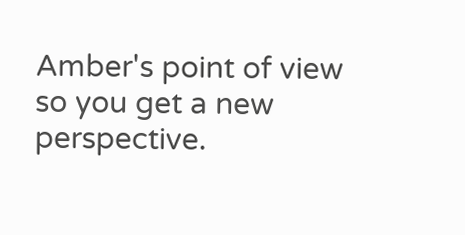Amber's point of view so you get a new perspective.